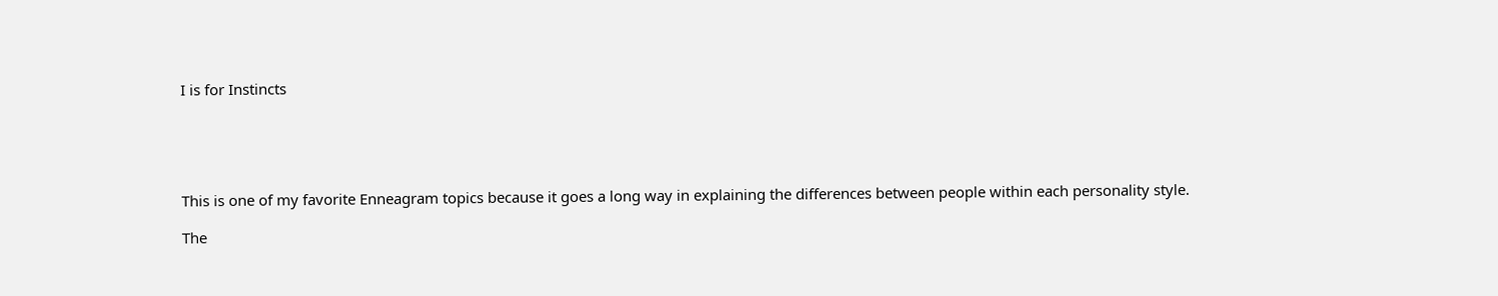I is for Instincts





This is one of my favorite Enneagram topics because it goes a long way in explaining the differences between people within each personality style.

The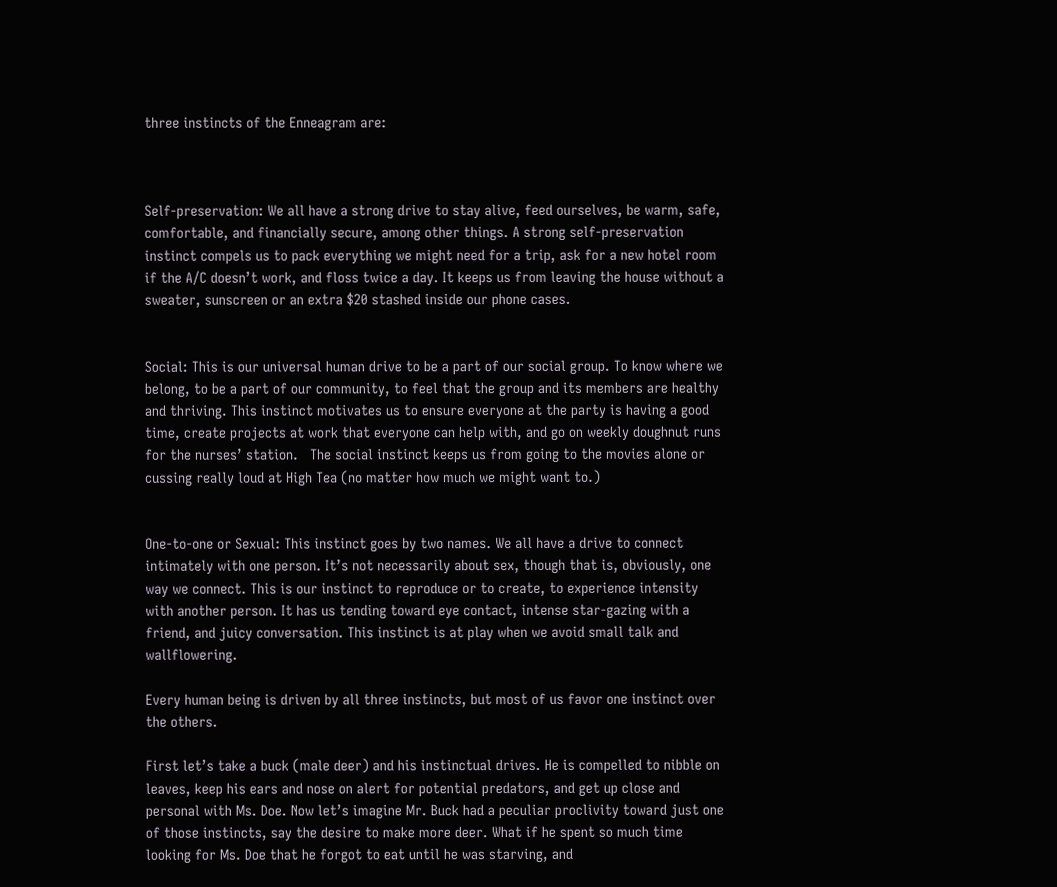three instincts of the Enneagram are:



Self-preservation: We all have a strong drive to stay alive, feed ourselves, be warm, safe, comfortable, and financially secure, among other things. A strong self-preservation instinct compels us to pack everything we might need for a trip, ask for a new hotel room if the A/C doesn’t work, and floss twice a day. It keeps us from leaving the house without a sweater, sunscreen or an extra $20 stashed inside our phone cases.


Social: This is our universal human drive to be a part of our social group. To know where we belong, to be a part of our community, to feel that the group and its members are healthy and thriving. This instinct motivates us to ensure everyone at the party is having a good time, create projects at work that everyone can help with, and go on weekly doughnut runs for the nurses’ station.   The social instinct keeps us from going to the movies alone or cussing really loud at High Tea (no matter how much we might want to.)


One-to-one or Sexual: This instinct goes by two names. We all have a drive to connect intimately with one person. It’s not necessarily about sex, though that is, obviously, one way we connect. This is our instinct to reproduce or to create, to experience intensity with another person. It has us tending toward eye contact, intense star-gazing with a friend, and juicy conversation. This instinct is at play when we avoid small talk and wallflowering.

Every human being is driven by all three instincts, but most of us favor one instinct over the others.

First let’s take a buck (male deer) and his instinctual drives. He is compelled to nibble on leaves, keep his ears and nose on alert for potential predators, and get up close and personal with Ms. Doe. Now let’s imagine Mr. Buck had a peculiar proclivity toward just one of those instincts, say the desire to make more deer. What if he spent so much time looking for Ms. Doe that he forgot to eat until he was starving, and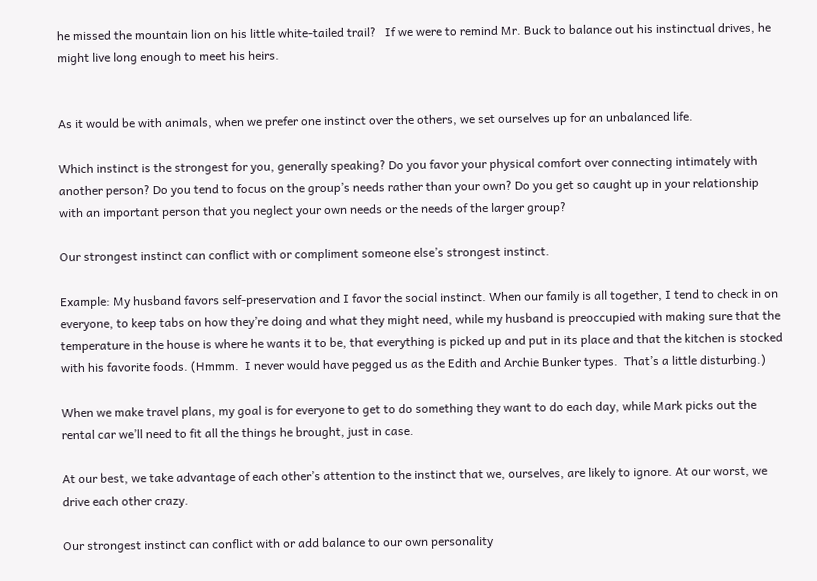he missed the mountain lion on his little white-tailed trail?   If we were to remind Mr. Buck to balance out his instinctual drives, he might live long enough to meet his heirs.


As it would be with animals, when we prefer one instinct over the others, we set ourselves up for an unbalanced life.

Which instinct is the strongest for you, generally speaking? Do you favor your physical comfort over connecting intimately with another person? Do you tend to focus on the group’s needs rather than your own? Do you get so caught up in your relationship with an important person that you neglect your own needs or the needs of the larger group?

Our strongest instinct can conflict with or compliment someone else’s strongest instinct.

Example: My husband favors self-preservation and I favor the social instinct. When our family is all together, I tend to check in on everyone, to keep tabs on how they’re doing and what they might need, while my husband is preoccupied with making sure that the temperature in the house is where he wants it to be, that everything is picked up and put in its place and that the kitchen is stocked with his favorite foods. (Hmmm.  I never would have pegged us as the Edith and Archie Bunker types.  That’s a little disturbing.)

When we make travel plans, my goal is for everyone to get to do something they want to do each day, while Mark picks out the rental car we’ll need to fit all the things he brought, just in case.

At our best, we take advantage of each other’s attention to the instinct that we, ourselves, are likely to ignore. At our worst, we drive each other crazy.

Our strongest instinct can conflict with or add balance to our own personality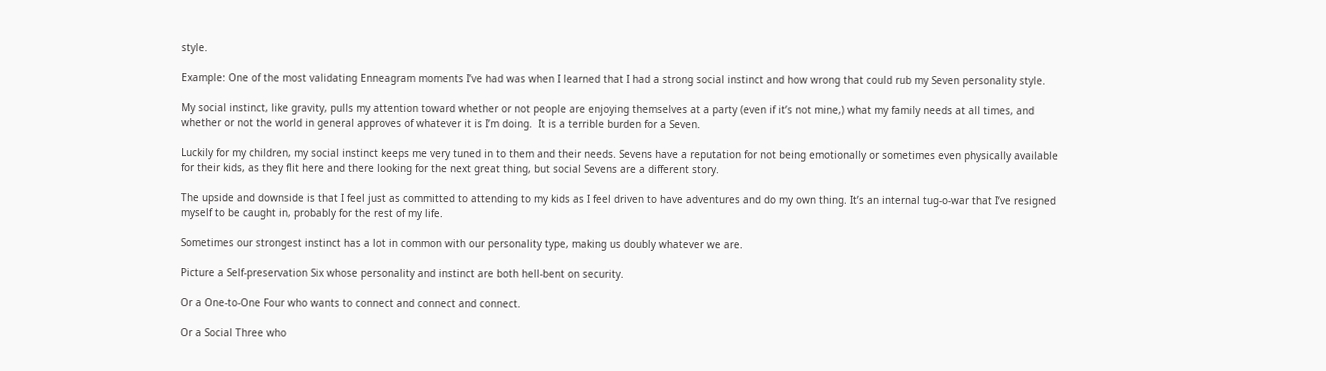style.

Example: One of the most validating Enneagram moments I’ve had was when I learned that I had a strong social instinct and how wrong that could rub my Seven personality style.

My social instinct, like gravity, pulls my attention toward whether or not people are enjoying themselves at a party (even if it’s not mine,) what my family needs at all times, and whether or not the world in general approves of whatever it is I’m doing.  It is a terrible burden for a Seven.

Luckily for my children, my social instinct keeps me very tuned in to them and their needs. Sevens have a reputation for not being emotionally or sometimes even physically available for their kids, as they flit here and there looking for the next great thing, but social Sevens are a different story.

The upside and downside is that I feel just as committed to attending to my kids as I feel driven to have adventures and do my own thing. It’s an internal tug-o-war that I’ve resigned myself to be caught in, probably for the rest of my life.

Sometimes our strongest instinct has a lot in common with our personality type, making us doubly whatever we are.

Picture a Self-preservation Six whose personality and instinct are both hell-bent on security.

Or a One-to-One Four who wants to connect and connect and connect.

Or a Social Three who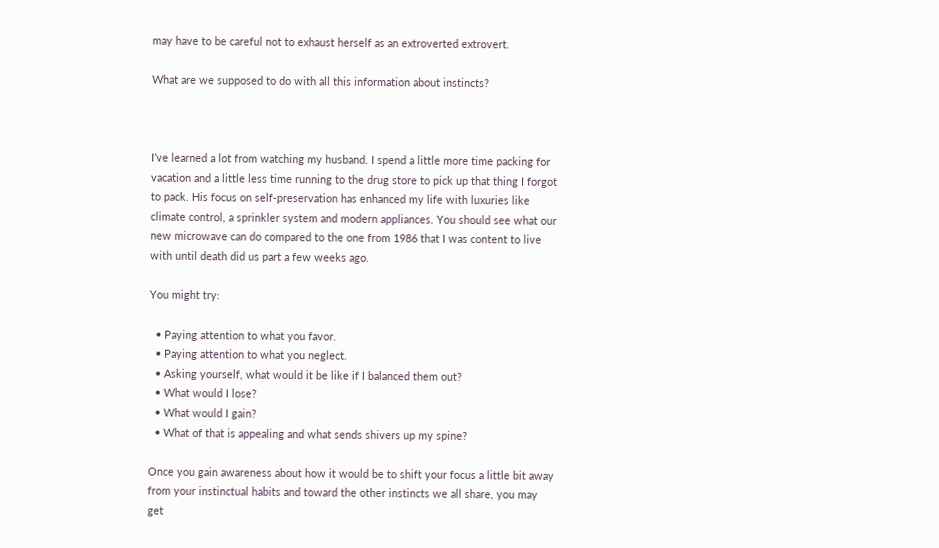may have to be careful not to exhaust herself as an extroverted extrovert.

What are we supposed to do with all this information about instincts?



I’ve learned a lot from watching my husband. I spend a little more time packing for vacation and a little less time running to the drug store to pick up that thing I forgot to pack. His focus on self-preservation has enhanced my life with luxuries like climate control, a sprinkler system and modern appliances. You should see what our new microwave can do compared to the one from 1986 that I was content to live with until death did us part a few weeks ago.

You might try:

  • Paying attention to what you favor.
  • Paying attention to what you neglect.
  • Asking yourself, what would it be like if I balanced them out?
  • What would I lose?
  • What would I gain?
  • What of that is appealing and what sends shivers up my spine?

Once you gain awareness about how it would be to shift your focus a little bit away from your instinctual habits and toward the other instincts we all share, you may get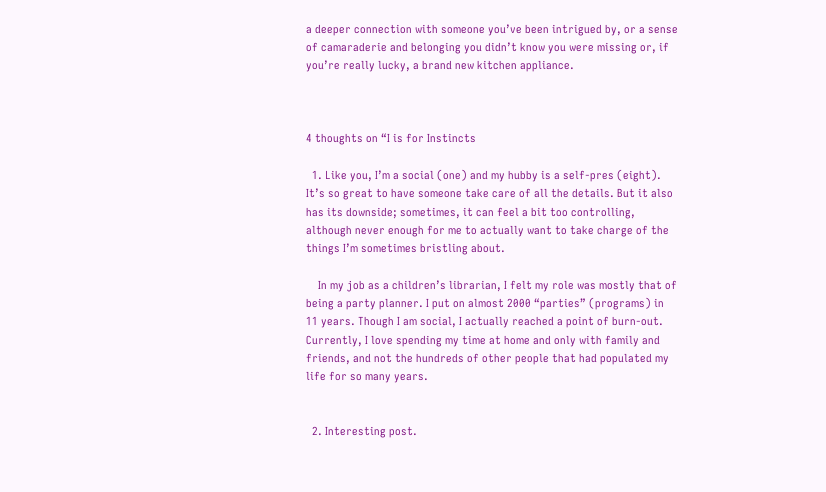a deeper connection with someone you’ve been intrigued by, or a sense of camaraderie and belonging you didn’t know you were missing or, if you’re really lucky, a brand new kitchen appliance.



4 thoughts on “I is for Instincts

  1. Like you, I’m a social (one) and my hubby is a self-pres (eight). It’s so great to have someone take care of all the details. But it also has its downside; sometimes, it can feel a bit too controlling, although never enough for me to actually want to take charge of the things I’m sometimes bristling about.

    In my job as a children’s librarian, I felt my role was mostly that of being a party planner. I put on almost 2000 “parties” (programs) in 11 years. Though I am social, I actually reached a point of burn-out. Currently, I love spending my time at home and only with family and friends, and not the hundreds of other people that had populated my life for so many years.


  2. Interesting post.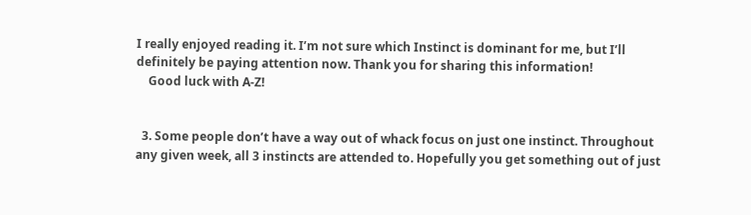I really enjoyed reading it. I’m not sure which Instinct is dominant for me, but I’ll definitely be paying attention now. Thank you for sharing this information!
    Good luck with A-Z!


  3. Some people don’t have a way out of whack focus on just one instinct. Throughout any given week, all 3 instincts are attended to. Hopefully you get something out of just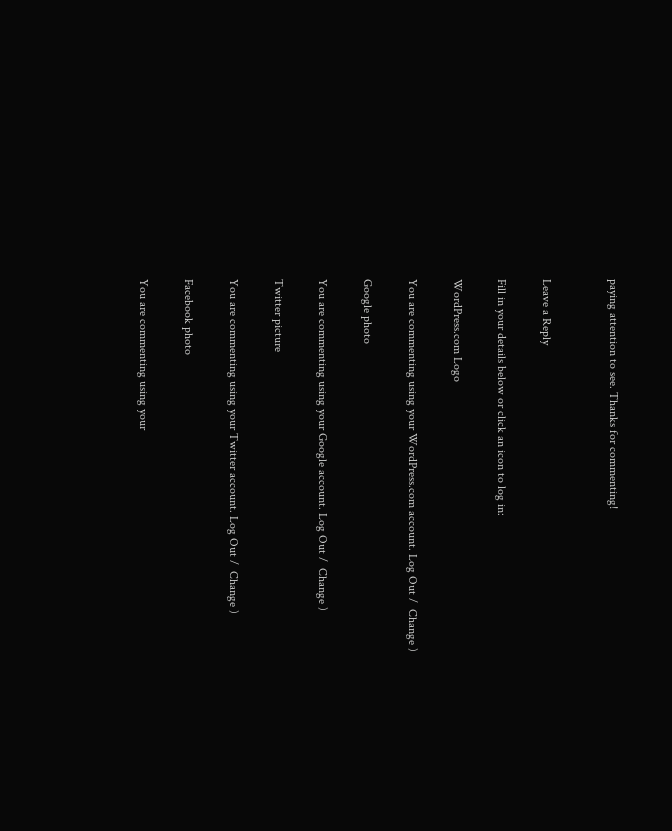paying attention to see. Thanks for commenting!


Leave a Reply

Fill in your details below or click an icon to log in:

WordPress.com Logo

You are commenting using your WordPress.com account. Log Out /  Change )

Google photo

You are commenting using your Google account. Log Out /  Change )

Twitter picture

You are commenting using your Twitter account. Log Out /  Change )

Facebook photo

You are commenting using your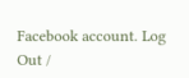Facebook account. Log Out /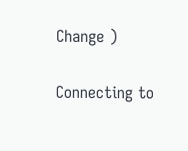Change )

Connecting to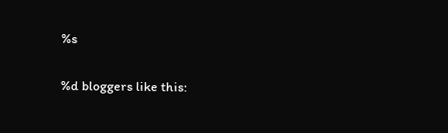%s

%d bloggers like this: